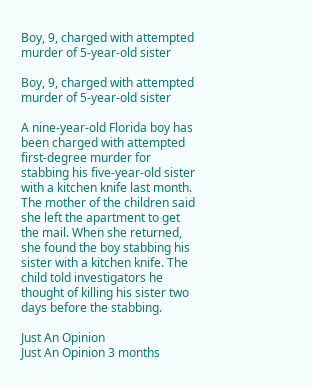Boy, 9, charged with attempted murder of 5-year-old sister

Boy, 9, charged with attempted murder of 5-year-old sister

A nine-year-old Florida boy has been charged with attempted first-degree murder for stabbing his five-year-old sister with a kitchen knife last month. The mother of the children said she left the apartment to get the mail. When she returned, she found the boy stabbing his sister with a kitchen knife. The child told investigators he thought of killing his sister two days before the stabbing.

Just An Opinion
Just An Opinion 3 months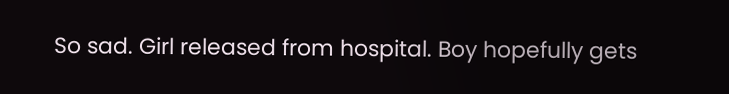So sad. Girl released from hospital. Boy hopefully gets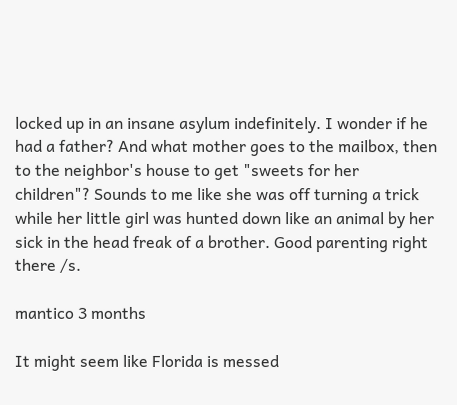locked up in an insane asylum indefinitely. I wonder if he had a father? And what mother goes to the mailbox, then to the neighbor's house to get "sweets for her children"? Sounds to me like she was off turning a trick while her little girl was hunted down like an animal by her sick in the head freak of a brother. Good parenting right there /s.

mantico 3 months

It might seem like Florida is messed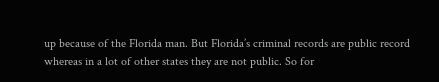up because of the Florida man. But Florida’s criminal records are public record whereas in a lot of other states they are not public. So for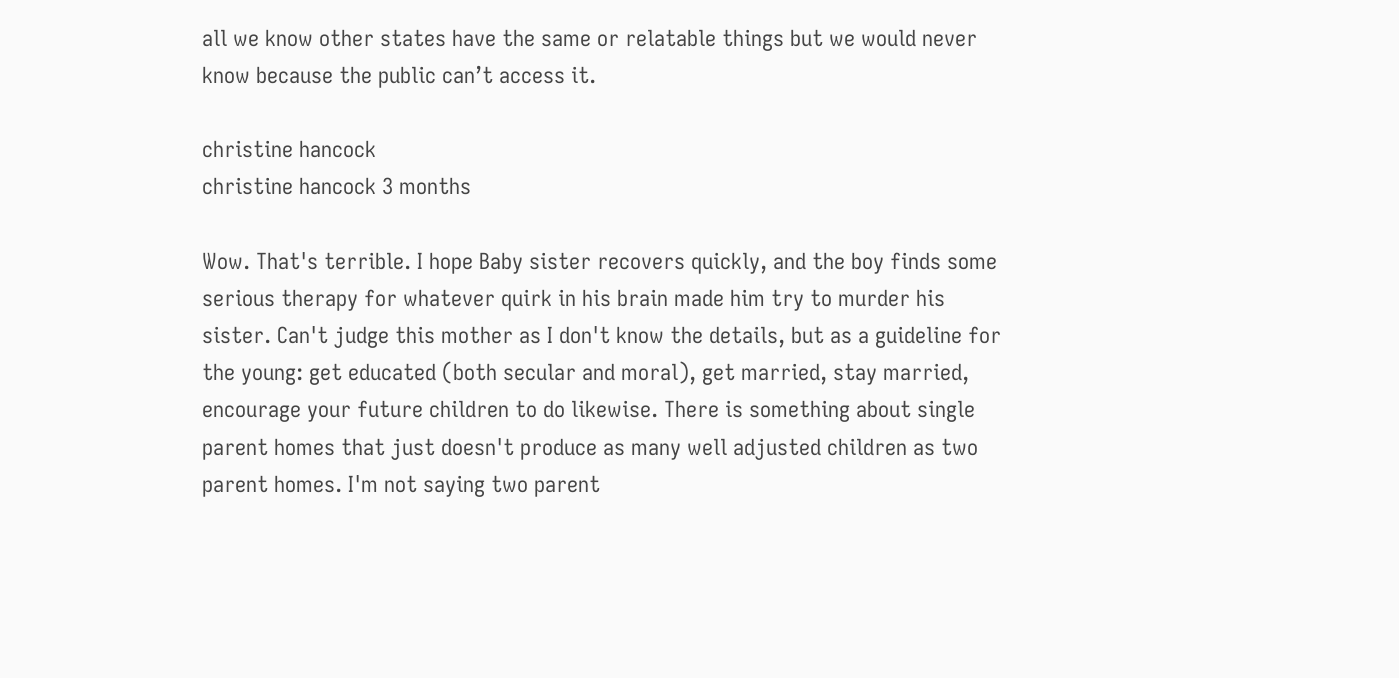all we know other states have the same or relatable things but we would never know because the public can’t access it.

christine hancock
christine hancock 3 months

Wow. That's terrible. I hope Baby sister recovers quickly, and the boy finds some serious therapy for whatever quirk in his brain made him try to murder his sister. Can't judge this mother as I don't know the details, but as a guideline for the young: get educated (both secular and moral), get married, stay married, encourage your future children to do likewise. There is something about single parent homes that just doesn't produce as many well adjusted children as two parent homes. I'm not saying two parent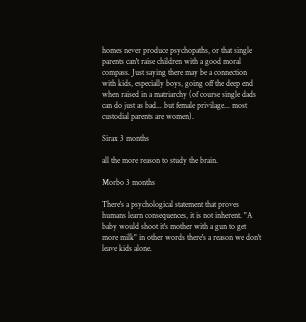homes never produce psychopaths, or that single parents can't raise children with a good moral compass. Just saying there may be a connection with kids, especially boys, going off the deep end when raised in a matriarchy (of course single dads can do just as bad... but female privilage... most custodial parents are women).

Sirax 3 months

all the more reason to study the brain.

Morbo 3 months

There's a psychological statement that proves humans learn consequences, it is not inherent. "A baby would shoot it's mother with a gun to get more milk" in other words there's a reason we don't leave kids alone.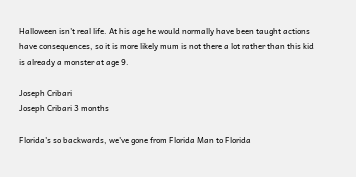Halloween isn't real life. At his age he would normally have been taught actions have consequences, so it is more likely mum is not there a lot rather than this kid is already a monster at age 9.

Joseph Cribari
Joseph Cribari 3 months

Florida's so backwards, we've gone from Florida Man to Florida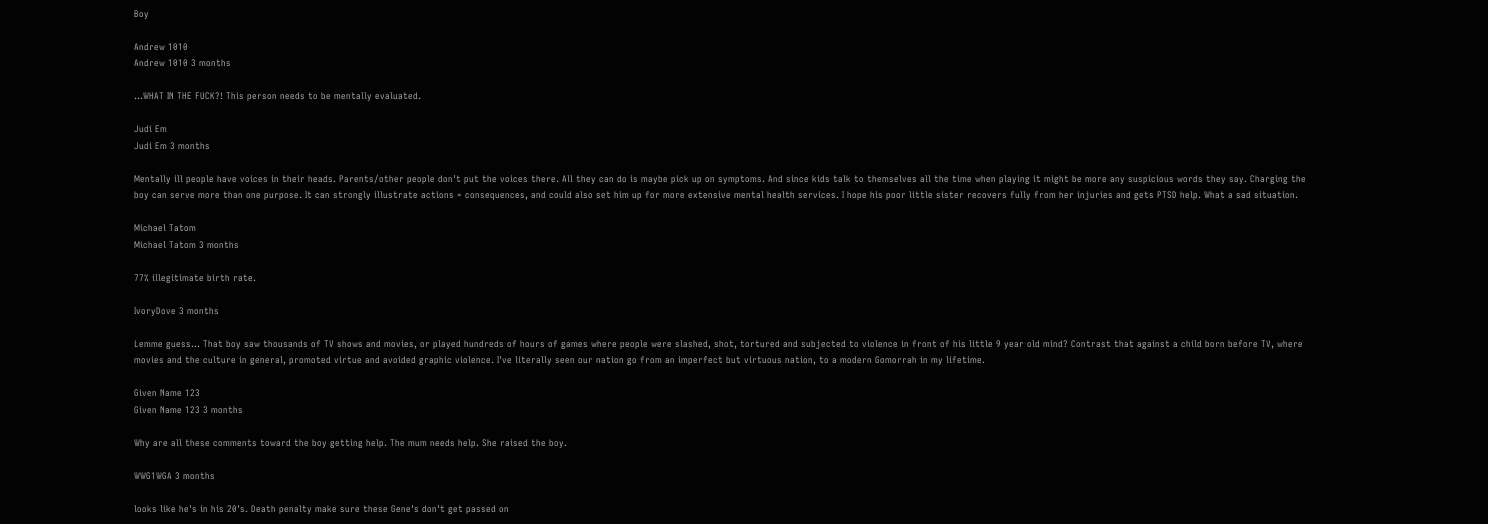Boy

Andrew 1010
Andrew 1010 3 months

...WHAT IN THE FUCK?! This person needs to be mentally evaluated.

Judi Em
Judi Em 3 months

Mentally ill people have voices in their heads. Parents/other people don't put the voices there. All they can do is maybe pick up on symptoms. And since kids talk to themselves all the time when playing it might be more any suspicious words they say. Charging the boy can serve more than one purpose. It can strongly illustrate actions = consequences, and could also set him up for more extensive mental health services. I hope his poor little sister recovers fully from her injuries and gets PTSD help. What a sad situation.

Michael Tatom
Michael Tatom 3 months

77% illegitimate birth rate.

IvoryDove 3 months

Lemme guess... That boy saw thousands of TV shows and movies, or played hundreds of hours of games where people were slashed, shot, tortured and subjected to violence in front of his little 9 year old mind? Contrast that against a child born before TV, where movies and the culture in general, promoted virtue and avoided graphic violence. I've literally seen our nation go from an imperfect but virtuous nation, to a modern Gomorrah in my lifetime.

Given Name 123
Given Name 123 3 months

Why are all these comments toward the boy getting help. The mum needs help. She raised the boy.

WWG1WGA 3 months

looks like he's in his 20's. Death penalty make sure these Gene's don't get passed on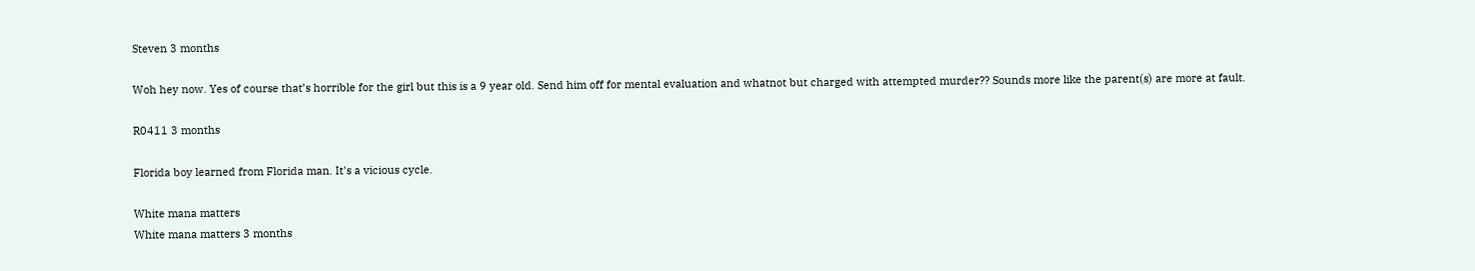Steven 3 months

Woh hey now. Yes of course that’s horrible for the girl but this is a 9 year old. Send him off for mental evaluation and whatnot but charged with attempted murder?? Sounds more like the parent(s) are more at fault.

R0411 3 months

Florida boy learned from Florida man. It's a vicious cycle.

White mana matters
White mana matters 3 months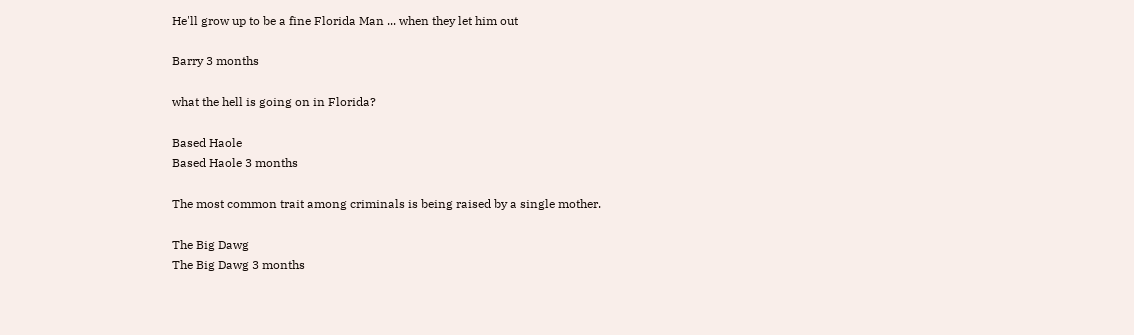He'll grow up to be a fine Florida Man ... when they let him out

Barry 3 months

what the hell is going on in Florida?

Based Haole
Based Haole 3 months

The most common trait among criminals is being raised by a single mother.

The Big Dawg
The Big Dawg 3 months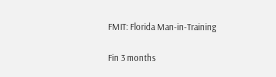FMIT: Florida Man-in-Training

Fin 3 months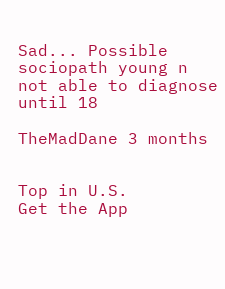Sad... Possible sociopath young n not able to diagnose until 18

TheMadDane 3 months


Top in U.S.
Get the App